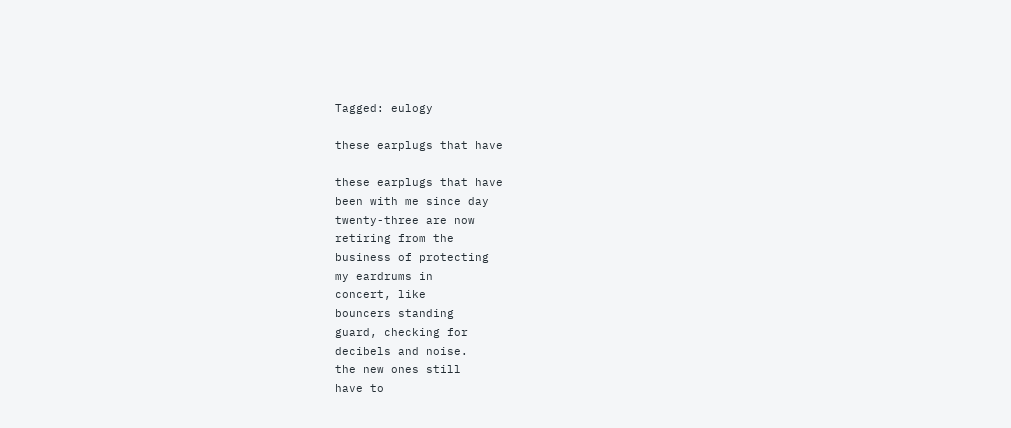Tagged: eulogy

these earplugs that have

these earplugs that have
been with me since day
twenty-three are now
retiring from the
business of protecting
my eardrums in
concert, like
bouncers standing
guard, checking for
decibels and noise.
the new ones still
have to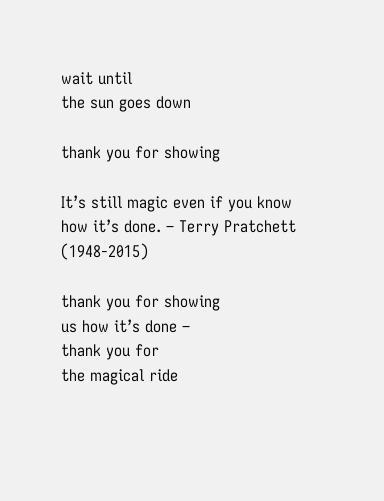wait until
the sun goes down

thank you for showing

It’s still magic even if you know how it’s done. – Terry Pratchett (1948-2015)

thank you for showing
us how it’s done –
thank you for
the magical ride